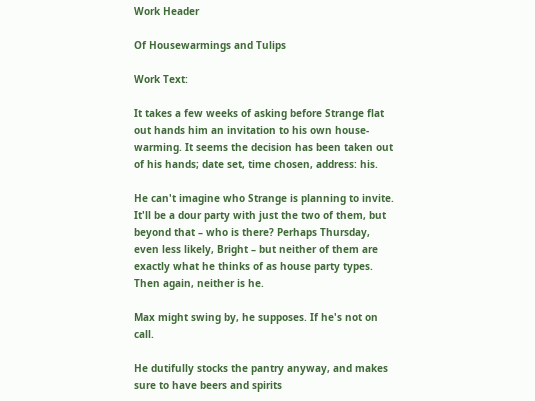Work Header

Of Housewarmings and Tulips

Work Text:

It takes a few weeks of asking before Strange flat out hands him an invitation to his own house-warming. It seems the decision has been taken out of his hands; date set, time chosen, address: his.

He can't imagine who Strange is planning to invite. It'll be a dour party with just the two of them, but beyond that – who is there? Perhaps Thursday, even less likely, Bright – but neither of them are exactly what he thinks of as house party types. Then again, neither is he.

Max might swing by, he supposes. If he's not on call.

He dutifully stocks the pantry anyway, and makes sure to have beers and spirits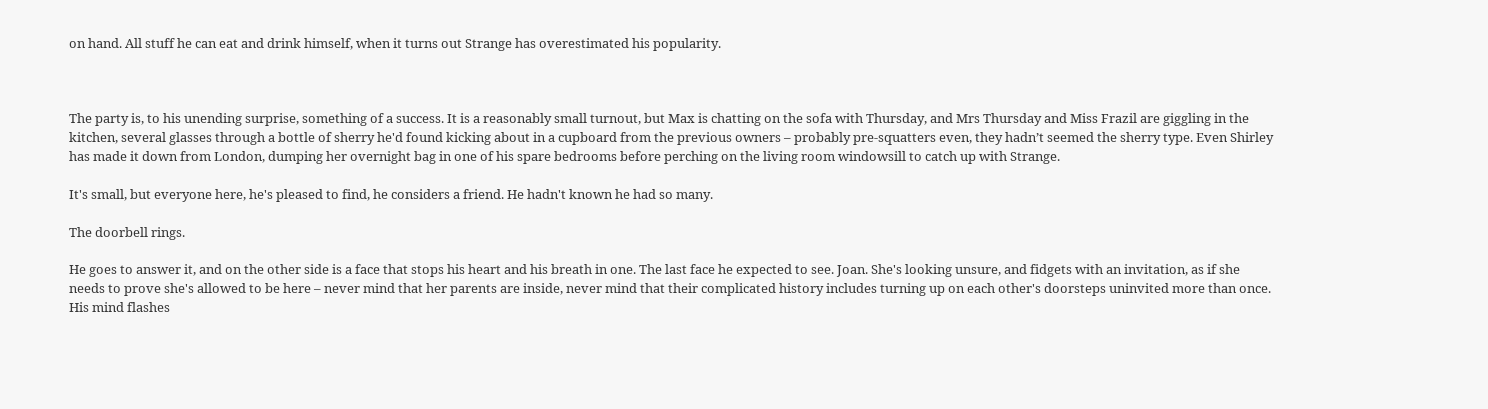on hand. All stuff he can eat and drink himself, when it turns out Strange has overestimated his popularity.



The party is, to his unending surprise, something of a success. It is a reasonably small turnout, but Max is chatting on the sofa with Thursday, and Mrs Thursday and Miss Frazil are giggling in the kitchen, several glasses through a bottle of sherry he'd found kicking about in a cupboard from the previous owners – probably pre-squatters even, they hadn’t seemed the sherry type. Even Shirley has made it down from London, dumping her overnight bag in one of his spare bedrooms before perching on the living room windowsill to catch up with Strange.

It's small, but everyone here, he's pleased to find, he considers a friend. He hadn't known he had so many.

The doorbell rings.

He goes to answer it, and on the other side is a face that stops his heart and his breath in one. The last face he expected to see. Joan. She's looking unsure, and fidgets with an invitation, as if she needs to prove she's allowed to be here – never mind that her parents are inside, never mind that their complicated history includes turning up on each other's doorsteps uninvited more than once. His mind flashes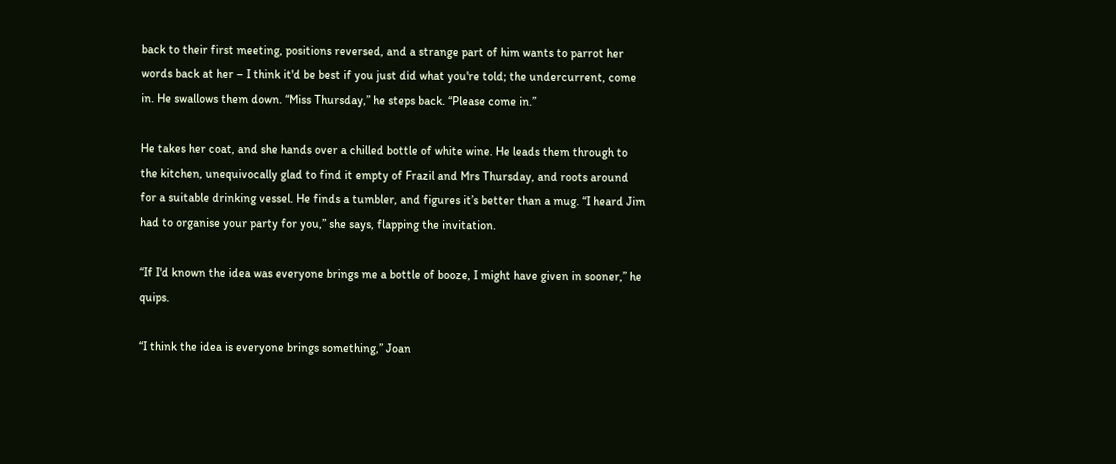back to their first meeting, positions reversed, and a strange part of him wants to parrot her words back at her – I think it'd be best if you just did what you're told; the undercurrent, come in. He swallows them down. “Miss Thursday,” he steps back. “Please come in.”

He takes her coat, and she hands over a chilled bottle of white wine. He leads them through to the kitchen, unequivocally glad to find it empty of Frazil and Mrs Thursday, and roots around for a suitable drinking vessel. He finds a tumbler, and figures it’s better than a mug. “I heard Jim had to organise your party for you,” she says, flapping the invitation.

“If I'd known the idea was everyone brings me a bottle of booze, I might have given in sooner,” he quips.

“I think the idea is everyone brings something,” Joan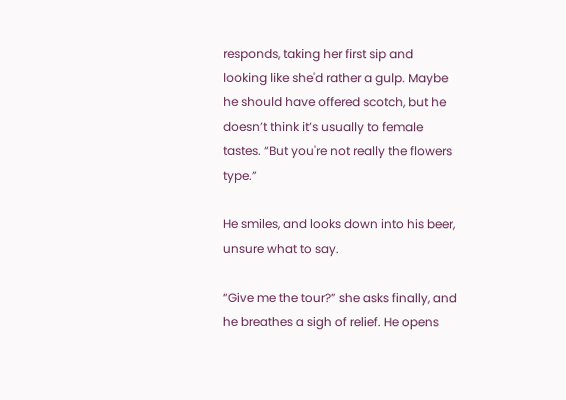responds, taking her first sip and looking like she'd rather a gulp. Maybe he should have offered scotch, but he doesn’t think it’s usually to female tastes. “But you're not really the flowers type.”

He smiles, and looks down into his beer, unsure what to say.

“Give me the tour?” she asks finally, and he breathes a sigh of relief. He opens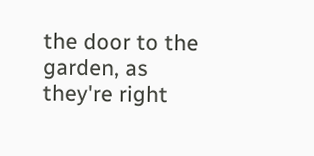the door to the garden, as they're right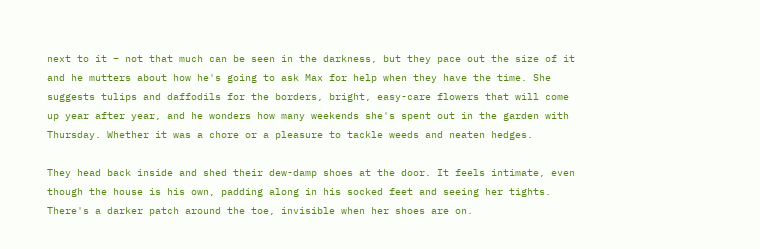next to it – not that much can be seen in the darkness, but they pace out the size of it and he mutters about how he's going to ask Max for help when they have the time. She suggests tulips and daffodils for the borders, bright, easy-care flowers that will come up year after year, and he wonders how many weekends she's spent out in the garden with Thursday. Whether it was a chore or a pleasure to tackle weeds and neaten hedges.

They head back inside and shed their dew-damp shoes at the door. It feels intimate, even though the house is his own, padding along in his socked feet and seeing her tights. There's a darker patch around the toe, invisible when her shoes are on.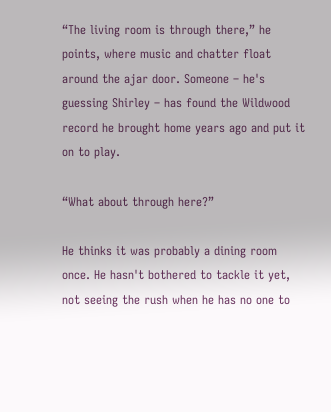“The living room is through there,” he points, where music and chatter float around the ajar door. Someone – he's guessing Shirley – has found the Wildwood record he brought home years ago and put it on to play.

“What about through here?”

He thinks it was probably a dining room once. He hasn't bothered to tackle it yet, not seeing the rush when he has no one to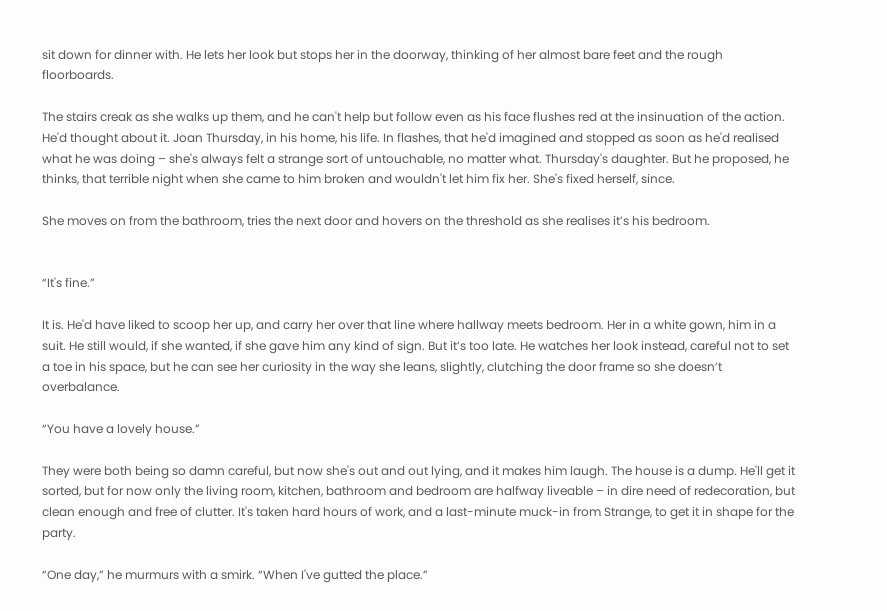sit down for dinner with. He lets her look but stops her in the doorway, thinking of her almost bare feet and the rough floorboards.

The stairs creak as she walks up them, and he can't help but follow even as his face flushes red at the insinuation of the action. He'd thought about it. Joan Thursday, in his home, his life. In flashes, that he'd imagined and stopped as soon as he'd realised what he was doing – she's always felt a strange sort of untouchable, no matter what. Thursday's daughter. But he proposed, he thinks, that terrible night when she came to him broken and wouldn't let him fix her. She's fixed herself, since.

She moves on from the bathroom, tries the next door and hovers on the threshold as she realises it’s his bedroom.


“It's fine.”

It is. He'd have liked to scoop her up, and carry her over that line where hallway meets bedroom. Her in a white gown, him in a suit. He still would, if she wanted, if she gave him any kind of sign. But it’s too late. He watches her look instead, careful not to set a toe in his space, but he can see her curiosity in the way she leans, slightly, clutching the door frame so she doesn’t overbalance.

“You have a lovely house.”

They were both being so damn careful, but now she's out and out lying, and it makes him laugh. The house is a dump. He'll get it sorted, but for now only the living room, kitchen, bathroom and bedroom are halfway liveable – in dire need of redecoration, but clean enough and free of clutter. It's taken hard hours of work, and a last-minute muck-in from Strange, to get it in shape for the party.

“One day,” he murmurs with a smirk. “When I've gutted the place.”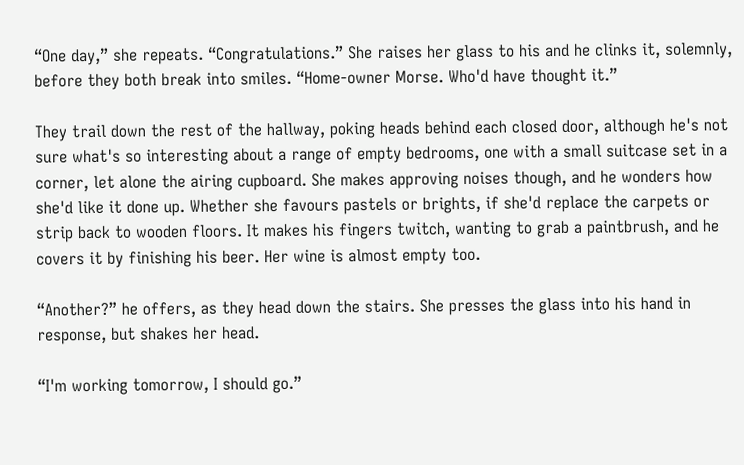“One day,” she repeats. “Congratulations.” She raises her glass to his and he clinks it, solemnly, before they both break into smiles. “Home-owner Morse. Who'd have thought it.”

They trail down the rest of the hallway, poking heads behind each closed door, although he's not sure what's so interesting about a range of empty bedrooms, one with a small suitcase set in a corner, let alone the airing cupboard. She makes approving noises though, and he wonders how she'd like it done up. Whether she favours pastels or brights, if she'd replace the carpets or strip back to wooden floors. It makes his fingers twitch, wanting to grab a paintbrush, and he covers it by finishing his beer. Her wine is almost empty too.

“Another?” he offers, as they head down the stairs. She presses the glass into his hand in response, but shakes her head.

“I'm working tomorrow, I should go.”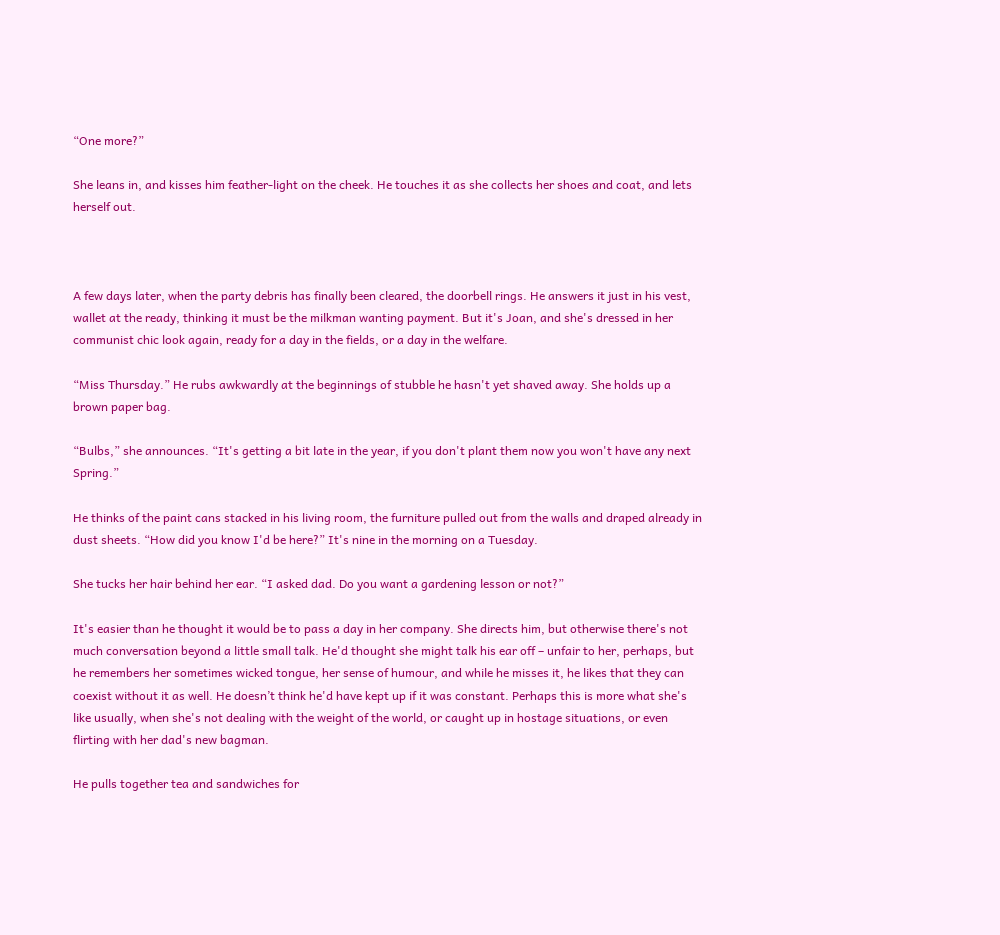“One more?”

She leans in, and kisses him feather-light on the cheek. He touches it as she collects her shoes and coat, and lets herself out.



A few days later, when the party debris has finally been cleared, the doorbell rings. He answers it just in his vest, wallet at the ready, thinking it must be the milkman wanting payment. But it's Joan, and she's dressed in her communist chic look again, ready for a day in the fields, or a day in the welfare.

“Miss Thursday.” He rubs awkwardly at the beginnings of stubble he hasn't yet shaved away. She holds up a brown paper bag.

“Bulbs,” she announces. “It's getting a bit late in the year, if you don't plant them now you won't have any next Spring.”

He thinks of the paint cans stacked in his living room, the furniture pulled out from the walls and draped already in dust sheets. “How did you know I'd be here?” It's nine in the morning on a Tuesday.

She tucks her hair behind her ear. “I asked dad. Do you want a gardening lesson or not?”

It's easier than he thought it would be to pass a day in her company. She directs him, but otherwise there's not much conversation beyond a little small talk. He'd thought she might talk his ear off – unfair to her, perhaps, but he remembers her sometimes wicked tongue, her sense of humour, and while he misses it, he likes that they can coexist without it as well. He doesn’t think he'd have kept up if it was constant. Perhaps this is more what she's like usually, when she's not dealing with the weight of the world, or caught up in hostage situations, or even flirting with her dad's new bagman.

He pulls together tea and sandwiches for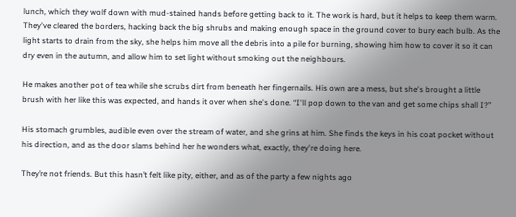lunch, which they wolf down with mud-stained hands before getting back to it. The work is hard, but it helps to keep them warm. They've cleared the borders, hacking back the big shrubs and making enough space in the ground cover to bury each bulb. As the light starts to drain from the sky, she helps him move all the debris into a pile for burning, showing him how to cover it so it can dry even in the autumn, and allow him to set light without smoking out the neighbours.

He makes another pot of tea while she scrubs dirt from beneath her fingernails. His own are a mess, but she's brought a little brush with her like this was expected, and hands it over when she's done. “I'll pop down to the van and get some chips shall I?”

His stomach grumbles, audible even over the stream of water, and she grins at him. She finds the keys in his coat pocket without his direction, and as the door slams behind her he wonders what, exactly, they're doing here.

They’re not friends. But this hasn’t felt like pity, either, and as of the party a few nights ago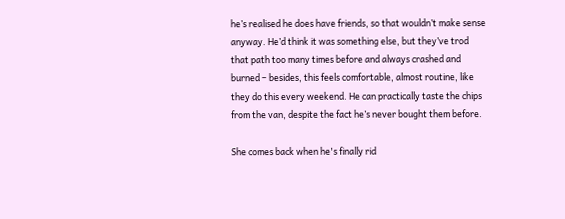he’s realised he does have friends, so that wouldn’t make sense anyway. He’d think it was something else, but they’ve trod that path too many times before and always crashed and burned – besides, this feels comfortable, almost routine, like they do this every weekend. He can practically taste the chips from the van, despite the fact he’s never bought them before.

She comes back when he's finally rid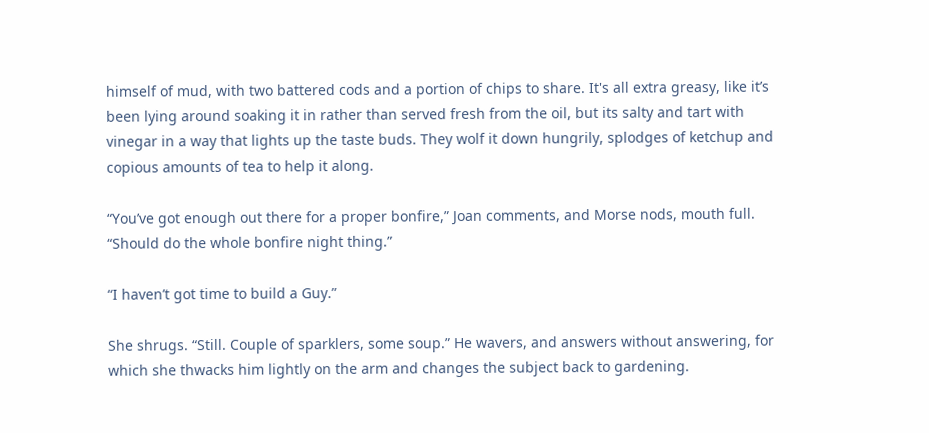himself of mud, with two battered cods and a portion of chips to share. It's all extra greasy, like it’s been lying around soaking it in rather than served fresh from the oil, but its salty and tart with vinegar in a way that lights up the taste buds. They wolf it down hungrily, splodges of ketchup and copious amounts of tea to help it along.

“You’ve got enough out there for a proper bonfire,” Joan comments, and Morse nods, mouth full. “Should do the whole bonfire night thing.”

“I haven’t got time to build a Guy.”

She shrugs. “Still. Couple of sparklers, some soup.” He wavers, and answers without answering, for which she thwacks him lightly on the arm and changes the subject back to gardening.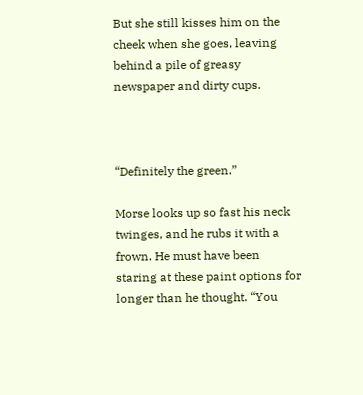But she still kisses him on the cheek when she goes, leaving behind a pile of greasy newspaper and dirty cups.



“Definitely the green.”

Morse looks up so fast his neck twinges, and he rubs it with a frown. He must have been staring at these paint options for longer than he thought. “You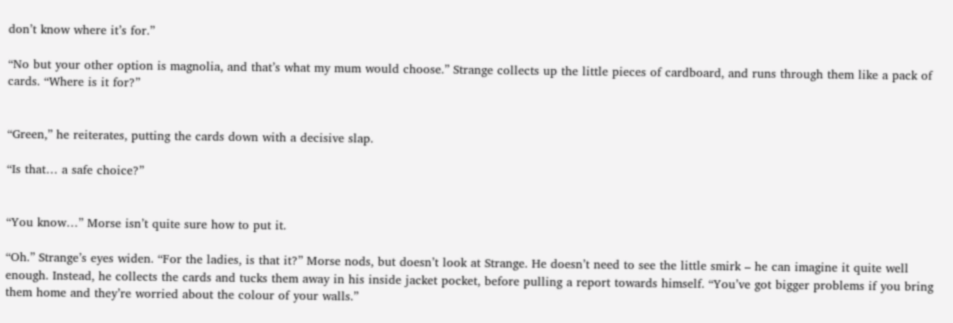don’t know where it’s for.”

“No but your other option is magnolia, and that’s what my mum would choose.” Strange collects up the little pieces of cardboard, and runs through them like a pack of cards. “Where is it for?”


“Green,” he reiterates, putting the cards down with a decisive slap.

“Is that… a safe choice?”


“You know…” Morse isn’t quite sure how to put it.

“Oh.” Strange’s eyes widen. “For the ladies, is that it?” Morse nods, but doesn’t look at Strange. He doesn’t need to see the little smirk – he can imagine it quite well enough. Instead, he collects the cards and tucks them away in his inside jacket pocket, before pulling a report towards himself. “You’ve got bigger problems if you bring them home and they’re worried about the colour of your walls.”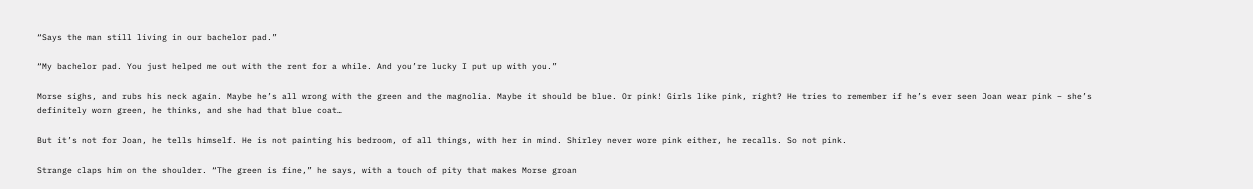“Says the man still living in our bachelor pad.”

“My bachelor pad. You just helped me out with the rent for a while. And you’re lucky I put up with you.”

Morse sighs, and rubs his neck again. Maybe he’s all wrong with the green and the magnolia. Maybe it should be blue. Or pink! Girls like pink, right? He tries to remember if he’s ever seen Joan wear pink – she’s definitely worn green, he thinks, and she had that blue coat…

But it’s not for Joan, he tells himself. He is not painting his bedroom, of all things, with her in mind. Shirley never wore pink either, he recalls. So not pink.

Strange claps him on the shoulder. “The green is fine,” he says, with a touch of pity that makes Morse groan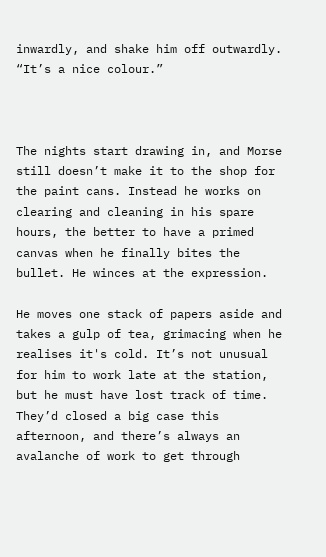inwardly, and shake him off outwardly. “It’s a nice colour.”



The nights start drawing in, and Morse still doesn’t make it to the shop for the paint cans. Instead he works on clearing and cleaning in his spare hours, the better to have a primed canvas when he finally bites the bullet. He winces at the expression.

He moves one stack of papers aside and takes a gulp of tea, grimacing when he realises it's cold. It’s not unusual for him to work late at the station, but he must have lost track of time. They’d closed a big case this afternoon, and there’s always an avalanche of work to get through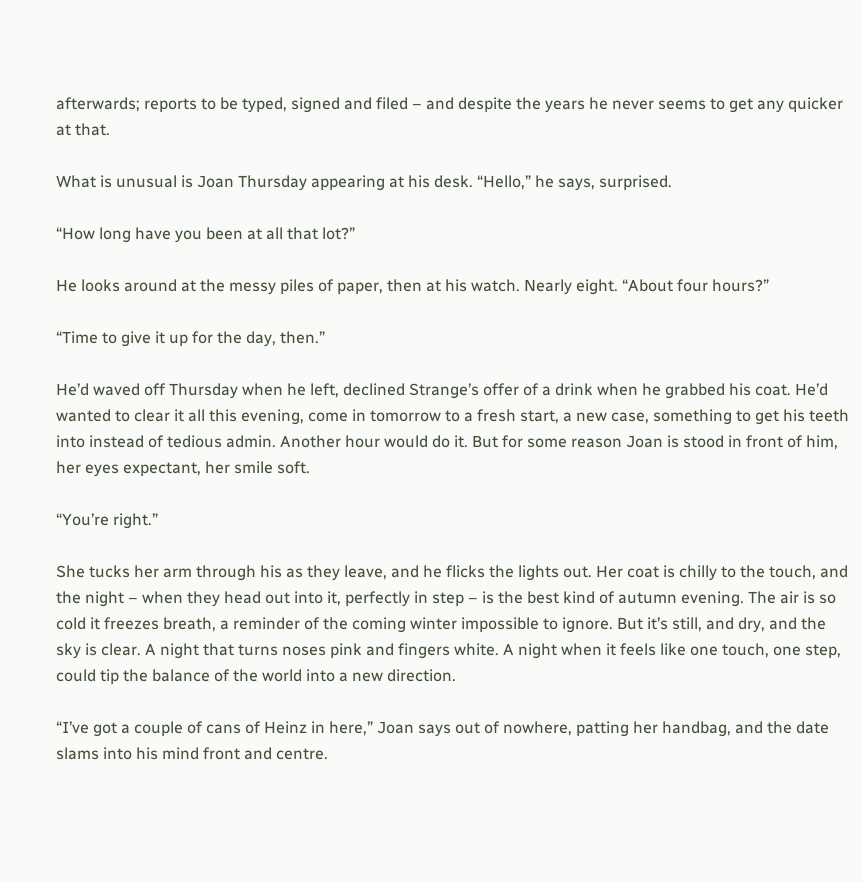afterwards; reports to be typed, signed and filed – and despite the years he never seems to get any quicker at that.

What is unusual is Joan Thursday appearing at his desk. “Hello,” he says, surprised.

“How long have you been at all that lot?”

He looks around at the messy piles of paper, then at his watch. Nearly eight. “About four hours?”

“Time to give it up for the day, then.”

He’d waved off Thursday when he left, declined Strange’s offer of a drink when he grabbed his coat. He’d wanted to clear it all this evening, come in tomorrow to a fresh start, a new case, something to get his teeth into instead of tedious admin. Another hour would do it. But for some reason Joan is stood in front of him, her eyes expectant, her smile soft.

“You’re right.”

She tucks her arm through his as they leave, and he flicks the lights out. Her coat is chilly to the touch, and the night – when they head out into it, perfectly in step – is the best kind of autumn evening. The air is so cold it freezes breath, a reminder of the coming winter impossible to ignore. But it’s still, and dry, and the sky is clear. A night that turns noses pink and fingers white. A night when it feels like one touch, one step, could tip the balance of the world into a new direction.

“I’ve got a couple of cans of Heinz in here,” Joan says out of nowhere, patting her handbag, and the date slams into his mind front and centre.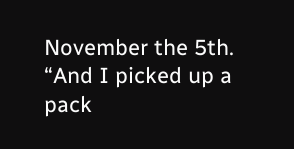November the 5th. “And I picked up a pack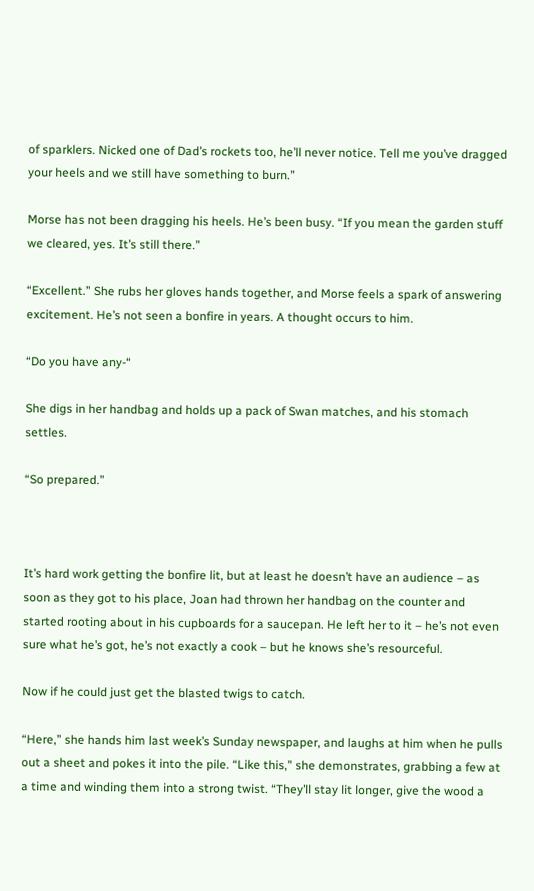of sparklers. Nicked one of Dad’s rockets too, he’ll never notice. Tell me you’ve dragged your heels and we still have something to burn.”

Morse has not been dragging his heels. He’s been busy. “If you mean the garden stuff we cleared, yes. It’s still there.”

“Excellent.” She rubs her gloves hands together, and Morse feels a spark of answering excitement. He’s not seen a bonfire in years. A thought occurs to him.

“Do you have any-“

She digs in her handbag and holds up a pack of Swan matches, and his stomach settles.

“So prepared.”



It’s hard work getting the bonfire lit, but at least he doesn’t have an audience – as soon as they got to his place, Joan had thrown her handbag on the counter and started rooting about in his cupboards for a saucepan. He left her to it – he’s not even sure what he’s got, he’s not exactly a cook – but he knows she’s resourceful.

Now if he could just get the blasted twigs to catch.

“Here,” she hands him last week’s Sunday newspaper, and laughs at him when he pulls out a sheet and pokes it into the pile. “Like this,” she demonstrates, grabbing a few at a time and winding them into a strong twist. “They’ll stay lit longer, give the wood a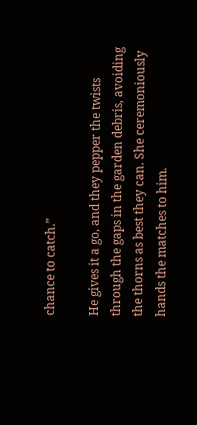chance to catch.”

He gives it a go, and they pepper the twists through the gaps in the garden debris, avoiding the thorns as best they can. She ceremoniously hands the matches to him.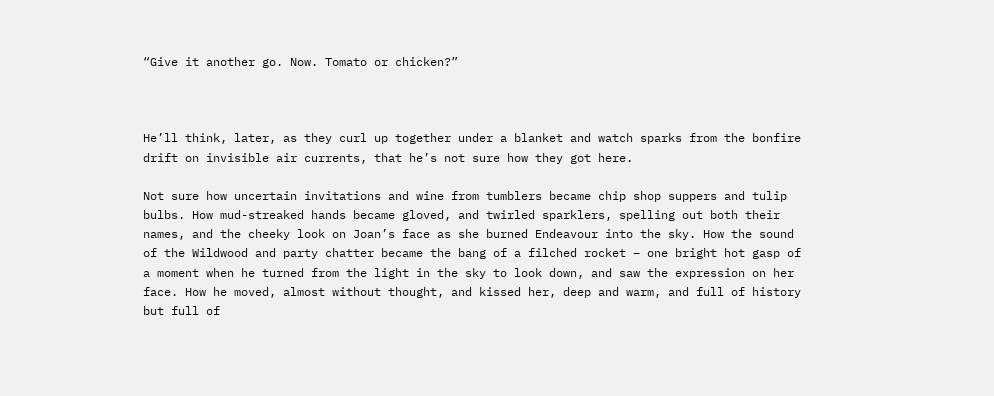“Give it another go. Now. Tomato or chicken?”



He’ll think, later, as they curl up together under a blanket and watch sparks from the bonfire drift on invisible air currents, that he’s not sure how they got here.

Not sure how uncertain invitations and wine from tumblers became chip shop suppers and tulip bulbs. How mud-streaked hands became gloved, and twirled sparklers, spelling out both their names, and the cheeky look on Joan’s face as she burned Endeavour into the sky. How the sound of the Wildwood and party chatter became the bang of a filched rocket – one bright hot gasp of a moment when he turned from the light in the sky to look down, and saw the expression on her face. How he moved, almost without thought, and kissed her, deep and warm, and full of history but full of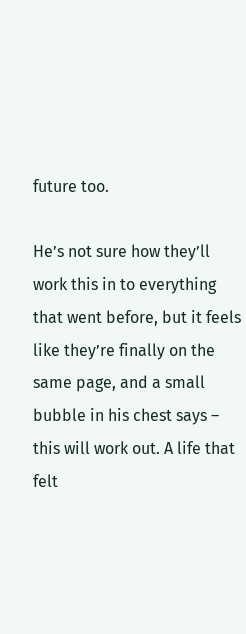future too.

He’s not sure how they’ll work this in to everything that went before, but it feels like they’re finally on the same page, and a small bubble in his chest says – this will work out. A life that felt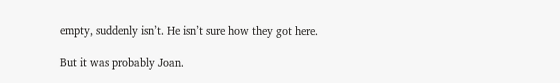empty, suddenly isn’t. He isn’t sure how they got here.

But it was probably Joan.